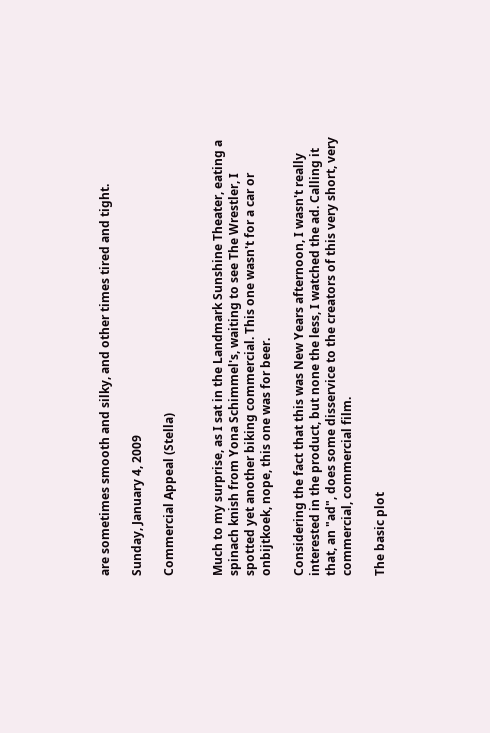are sometimes smooth and silky, and other times tired and tight.

Sunday, January 4, 2009

Commercial Appeal (Stella)


Much to my surprise, as I sat in the Landmark Sunshine Theater, eating a spinach knish from Yona Schimmel's, waiting to see The Wrestler, I spotted yet another biking commercial. This one wasn't for a car or onbijtkoek, nope, this one was for beer.

Considering the fact that this was New Years afternoon, I wasn't really interested in the product, but none the less, I watched the ad. Calling it that, an "ad", does some disservice to the creators of this very short, very commercial, commercial film.

The basic plot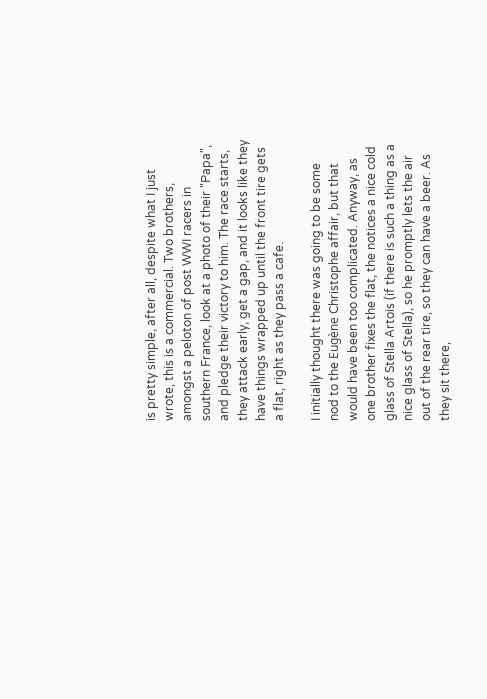is pretty simple, after all, despite what I just wrote, this is a commercial. Two brothers, amongst a peloton of post WWI racers in southern France, look at a photo of their "Papa", and pledge their victory to him. The race starts, they attack early, get a gap, and it looks like they have things wrapped up until the front tire gets a flat, right as they pass a cafe.

I initially thought there was going to be some nod to the Eugène Christophe affair, but that would have been too complicated. Anyway, as one brother fixes the flat, the notices a nice cold glass of Stella Artois (if there is such a thing as a nice glass of Stella), so he promptly lets the air out of the rear tire, so they can have a beer. As they sit there,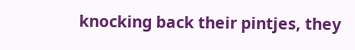knocking back their pintjes, they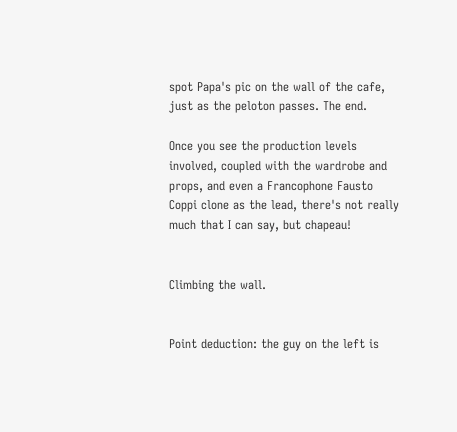spot Papa's pic on the wall of the cafe, just as the peloton passes. The end.

Once you see the production levels involved, coupled with the wardrobe and props, and even a Francophone Fausto Coppi clone as the lead, there's not really much that I can say, but chapeau!


Climbing the wall.


Point deduction: the guy on the left is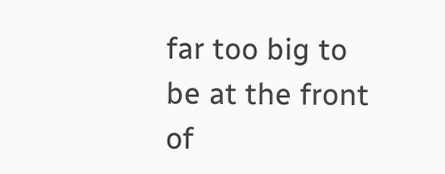far too big to be at the front of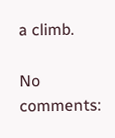a climb.

No comments: